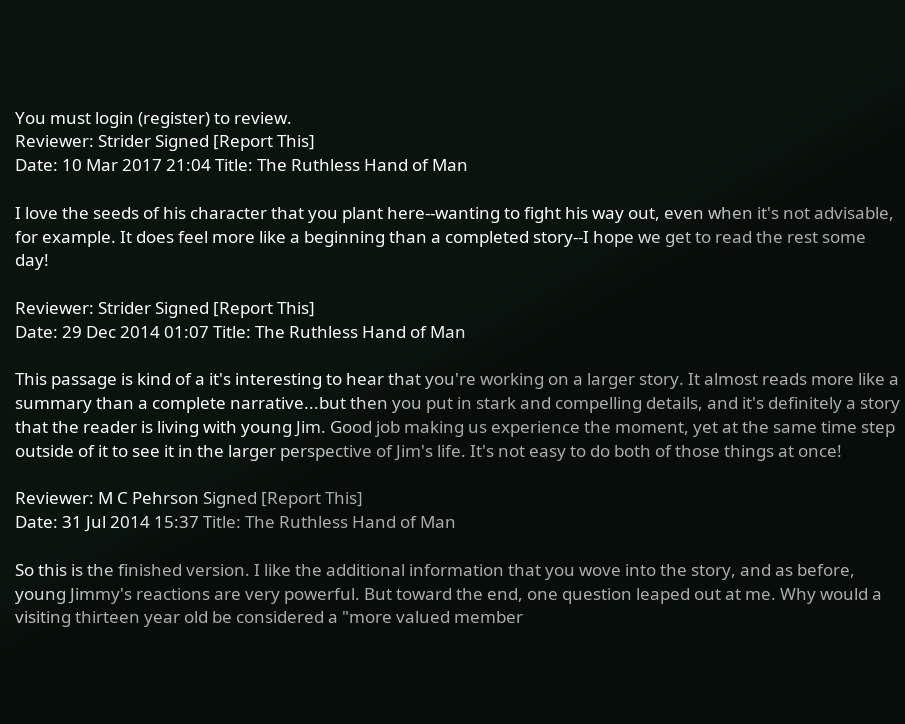You must login (register) to review.
Reviewer: Strider Signed [Report This]
Date: 10 Mar 2017 21:04 Title: The Ruthless Hand of Man

I love the seeds of his character that you plant here--wanting to fight his way out, even when it's not advisable, for example. It does feel more like a beginning than a completed story--I hope we get to read the rest some day!

Reviewer: Strider Signed [Report This]
Date: 29 Dec 2014 01:07 Title: The Ruthless Hand of Man

This passage is kind of a it's interesting to hear that you're working on a larger story. It almost reads more like a summary than a complete narrative...but then you put in stark and compelling details, and it's definitely a story that the reader is living with young Jim. Good job making us experience the moment, yet at the same time step outside of it to see it in the larger perspective of Jim's life. It's not easy to do both of those things at once!

Reviewer: M C Pehrson Signed [Report This]
Date: 31 Jul 2014 15:37 Title: The Ruthless Hand of Man

So this is the finished version. I like the additional information that you wove into the story, and as before, young Jimmy's reactions are very powerful. But toward the end, one question leaped out at me. Why would a visiting thirteen year old be considered a "more valued member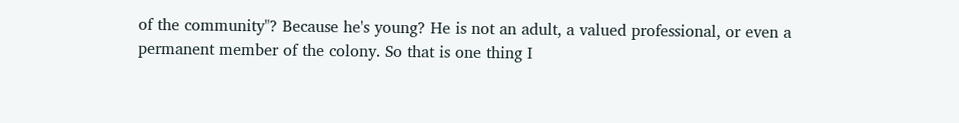of the community"? Because he's young? He is not an adult, a valued professional, or even a permanent member of the colony. So that is one thing I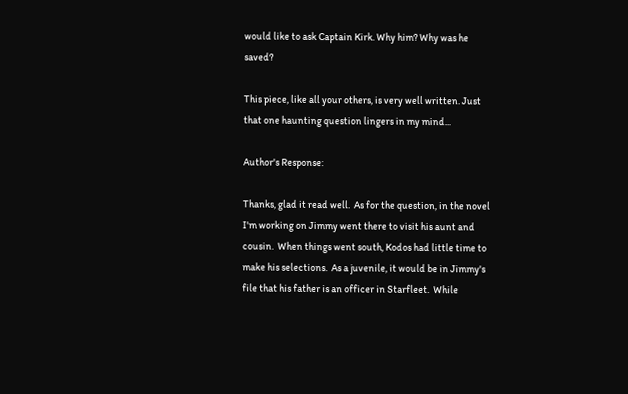would like to ask Captain Kirk. Why him? Why was he saved?

This piece, like all your others, is very well written. Just that one haunting question lingers in my mind...

Author's Response:

Thanks, glad it read well.  As for the question, in the novel I'm working on Jimmy went there to visit his aunt and cousin.  When things went south, Kodos had little time to make his selections.  As a juvenile, it would be in Jimmy's file that his father is an officer in Starfleet.  While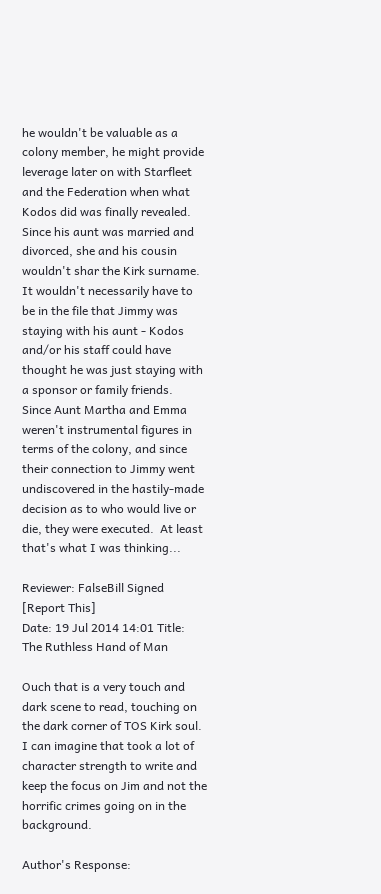he wouldn't be valuable as a colony member, he might provide leverage later on with Starfleet and the Federation when what Kodos did was finally revealed.  Since his aunt was married and divorced, she and his cousin wouldn't shar the Kirk surname.  It wouldn't necessarily have to be in the file that Jimmy was staying with his aunt - Kodos and/or his staff could have thought he was just staying with a sponsor or family friends.  Since Aunt Martha and Emma weren't instrumental figures in terms of the colony, and since their connection to Jimmy went undiscovered in the hastily-made decision as to who would live or die, they were executed.  At least that's what I was thinking...

Reviewer: FalseBill Signed [Report This]
Date: 19 Jul 2014 14:01 Title: The Ruthless Hand of Man

Ouch that is a very touch and dark scene to read, touching on the dark corner of TOS Kirk soul. I can imagine that took a lot of character strength to write and keep the focus on Jim and not the horrific crimes going on in the background.

Author's Response: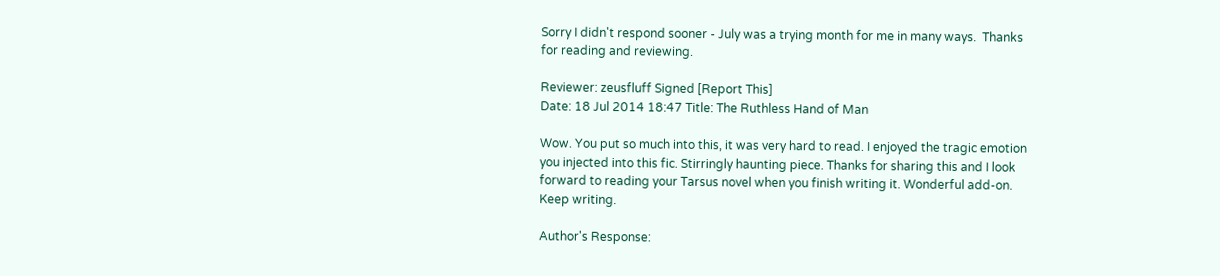Sorry I didn't respond sooner - July was a trying month for me in many ways.  Thanks for reading and reviewing.

Reviewer: zeusfluff Signed [Report This]
Date: 18 Jul 2014 18:47 Title: The Ruthless Hand of Man

Wow. You put so much into this, it was very hard to read. I enjoyed the tragic emotion you injected into this fic. Stirringly haunting piece. Thanks for sharing this and I look forward to reading your Tarsus novel when you finish writing it. Wonderful add-on. Keep writing.

Author's Response: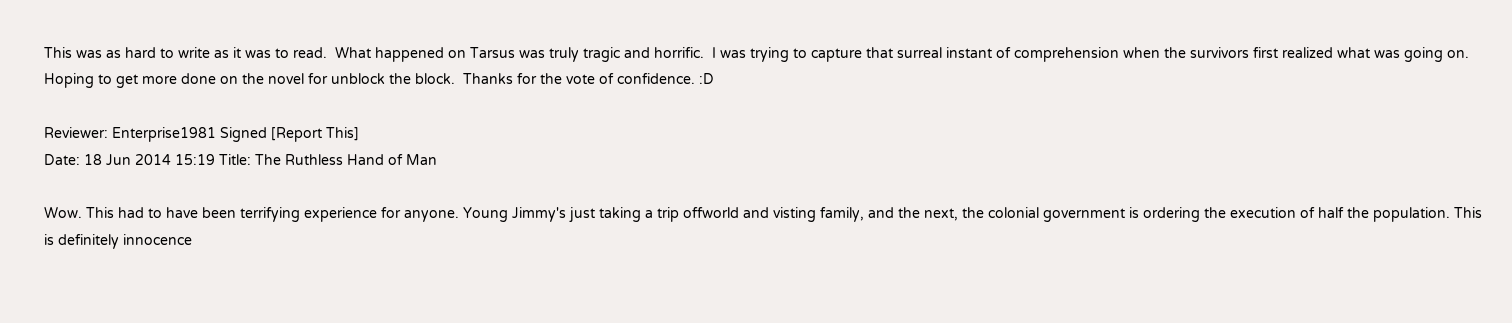This was as hard to write as it was to read.  What happened on Tarsus was truly tragic and horrific.  I was trying to capture that surreal instant of comprehension when the survivors first realized what was going on.  Hoping to get more done on the novel for unblock the block.  Thanks for the vote of confidence. :D

Reviewer: Enterprise1981 Signed [Report This]
Date: 18 Jun 2014 15:19 Title: The Ruthless Hand of Man

Wow. This had to have been terrifying experience for anyone. Young Jimmy's just taking a trip offworld and visting family, and the next, the colonial government is ordering the execution of half the population. This is definitely innocence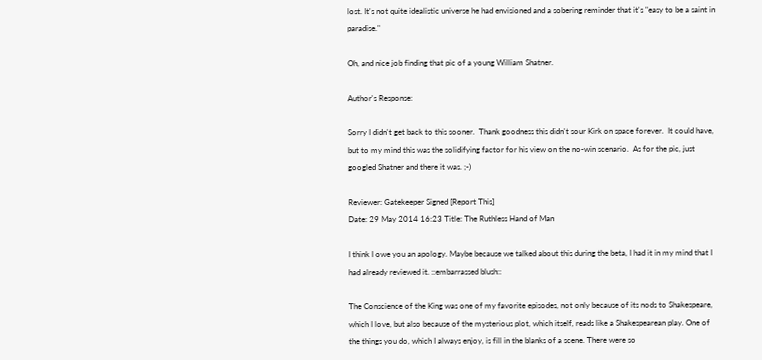lost. It's not quite idealistic universe he had envisioned and a sobering reminder that it's "easy to be a saint in paradise."

Oh, and nice job finding that pic of a young William Shatner.

Author's Response:

Sorry I didn't get back to this sooner.  Thank goodness this didn't sour Kirk on space forever.  It could have, but to my mind this was the solidifying factor for his view on the no-win scenario.  As for the pic, just googled Shatner and there it was. ;-)

Reviewer: Gatekeeper Signed [Report This]
Date: 29 May 2014 16:23 Title: The Ruthless Hand of Man

I think I owe you an apology. Maybe because we talked about this during the beta, I had it in my mind that I had already reviewed it. ::embarrassed blush::

The Conscience of the King was one of my favorite episodes, not only because of its nods to Shakespeare, which I love, but also because of the mysterious plot, which itself, reads like a Shakespearean play. One of the things you do, which I always enjoy, is fill in the blanks of a scene. There were so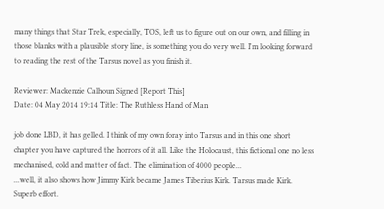many things that Star Trek, especially, TOS, left us to figure out on our own, and filling in those blanks with a plausible story line, is something you do very well. I'm looking forward to reading the rest of the Tarsus novel as you finish it.

Reviewer: Mackenzie Calhoun Signed [Report This]
Date: 04 May 2014 19:14 Title: The Ruthless Hand of Man

job done LBD, it has gelled. I think of my own foray into Tarsus and in this one short chapter you have captured the horrors of it all. Like the Holocaust, this fictional one no less mechanised, cold and matter of fact. The elimination of 4000 people...
...well, it also shows how Jimmy Kirk became James Tiberius Kirk. Tarsus made Kirk.
Superb effort.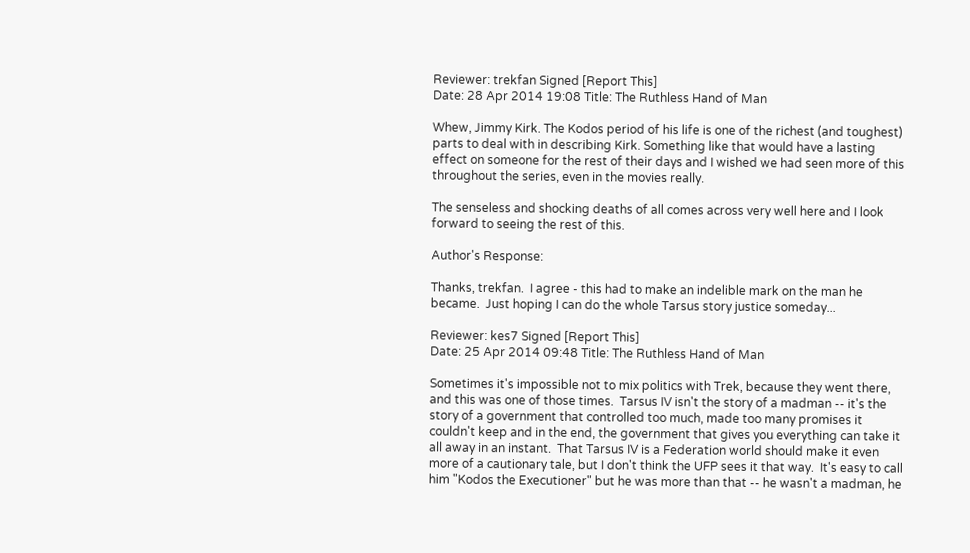Reviewer: trekfan Signed [Report This]
Date: 28 Apr 2014 19:08 Title: The Ruthless Hand of Man

Whew, Jimmy Kirk. The Kodos period of his life is one of the richest (and toughest) parts to deal with in describing Kirk. Something like that would have a lasting effect on someone for the rest of their days and I wished we had seen more of this throughout the series, even in the movies really.

The senseless and shocking deaths of all comes across very well here and I look forward to seeing the rest of this.

Author's Response:

Thanks, trekfan.  I agree - this had to make an indelible mark on the man he became.  Just hoping I can do the whole Tarsus story justice someday...

Reviewer: kes7 Signed [Report This]
Date: 25 Apr 2014 09:48 Title: The Ruthless Hand of Man

Sometimes it's impossible not to mix politics with Trek, because they went there, and this was one of those times.  Tarsus IV isn't the story of a madman -- it's the story of a government that controlled too much, made too many promises it couldn't keep and in the end, the government that gives you everything can take it all away in an instant.  That Tarsus IV is a Federation world should make it even more of a cautionary tale, but I don't think the UFP sees it that way.  It's easy to call him "Kodos the Executioner" but he was more than that -- he wasn't a madman, he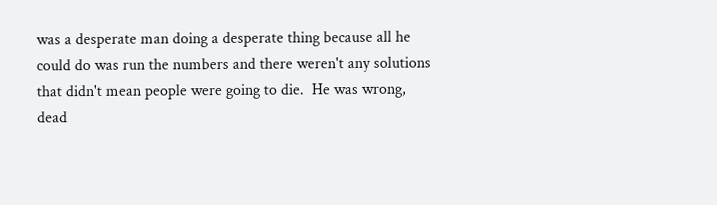was a desperate man doing a desperate thing because all he could do was run the numbers and there weren't any solutions that didn't mean people were going to die.  He was wrong, dead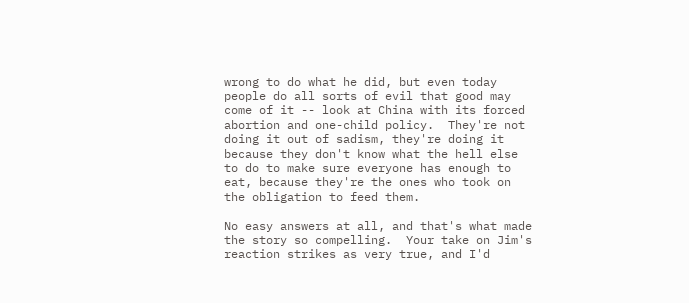wrong to do what he did, but even today people do all sorts of evil that good may come of it -- look at China with its forced abortion and one-child policy.  They're not doing it out of sadism, they're doing it because they don't know what the hell else to do to make sure everyone has enough to eat, because they're the ones who took on the obligation to feed them.

No easy answers at all, and that's what made the story so compelling.  Your take on Jim's reaction strikes as very true, and I'd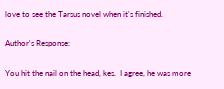love to see the Tarsus novel when it's finished.

Author's Response:

You hit the nail on the head, kes.  I agree, he was more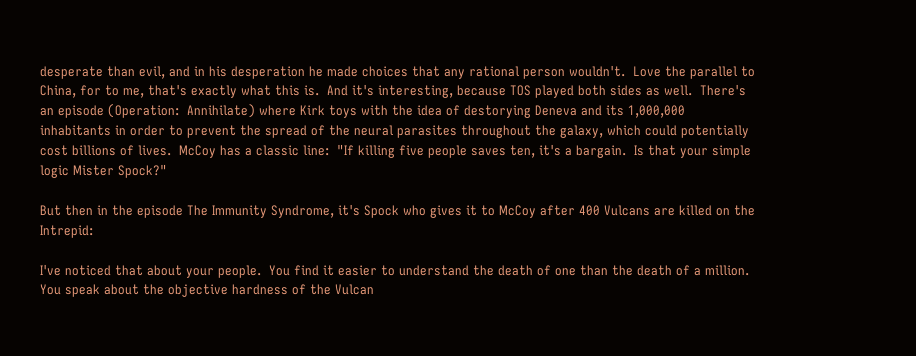desperate than evil, and in his desperation he made choices that any rational person wouldn't.  Love the parallel to China, for to me, that's exactly what this is.  And it's interesting, because TOS played both sides as well.  There's an episode (Operation:  Annihilate) where Kirk toys with the idea of destorying Deneva and its 1,000,000 inhabitants in order to prevent the spread of the neural parasites throughout the galaxy, which could potentially cost billions of lives.  McCoy has a classic line:  "If killing five people saves ten, it's a bargain.  Is that your simple logic Mister Spock?"

But then in the episode The Immunity Syndrome, it's Spock who gives it to McCoy after 400 Vulcans are killed on the Intrepid:

I've noticed that about your people.  You find it easier to understand the death of one than the death of a million.
You speak about the objective hardness of the Vulcan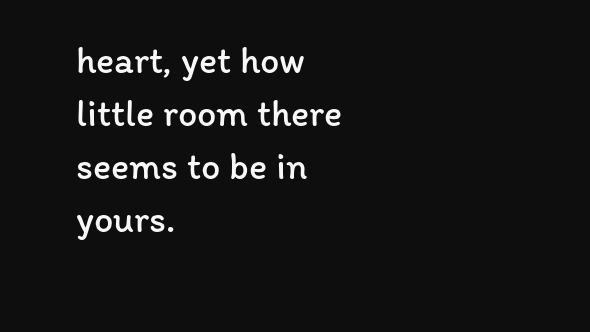heart, yet how little room there seems to be in yours.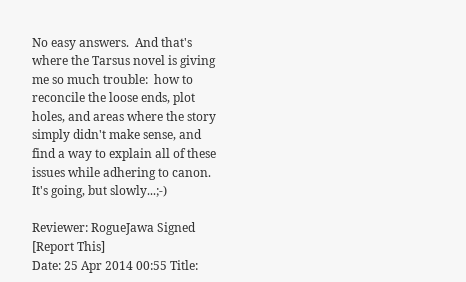No easy answers.  And that's where the Tarsus novel is giving me so much trouble:  how to reconcile the loose ends, plot holes, and areas where the story simply didn't make sense, and find a way to explain all of these issues while adhering to canon.  It's going, but slowly...;-)

Reviewer: RogueJawa Signed [Report This]
Date: 25 Apr 2014 00:55 Title: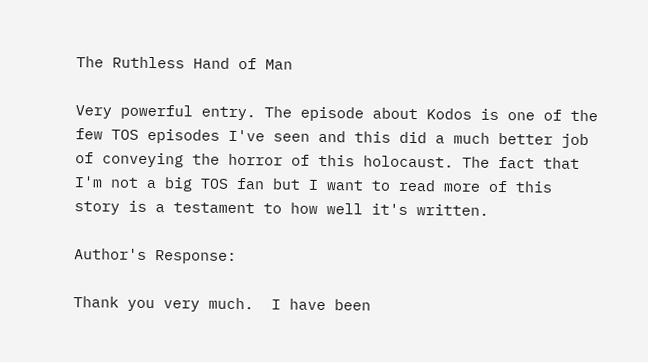The Ruthless Hand of Man

Very powerful entry. The episode about Kodos is one of the few TOS episodes I've seen and this did a much better job of conveying the horror of this holocaust. The fact that I'm not a big TOS fan but I want to read more of this story is a testament to how well it's written.

Author's Response:

Thank you very much.  I have been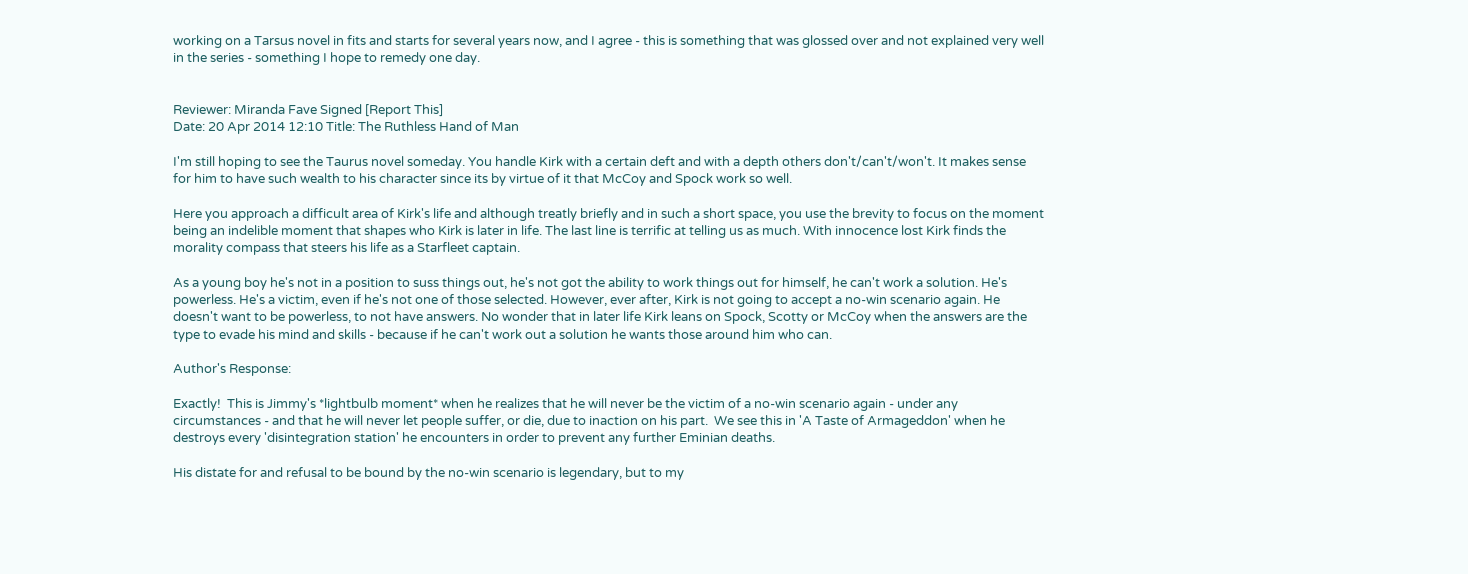working on a Tarsus novel in fits and starts for several years now, and I agree - this is something that was glossed over and not explained very well in the series - something I hope to remedy one day.


Reviewer: Miranda Fave Signed [Report This]
Date: 20 Apr 2014 12:10 Title: The Ruthless Hand of Man

I'm still hoping to see the Taurus novel someday. You handle Kirk with a certain deft and with a depth others don't/can't/won't. It makes sense for him to have such wealth to his character since its by virtue of it that McCoy and Spock work so well.

Here you approach a difficult area of Kirk's life and although treatly briefly and in such a short space, you use the brevity to focus on the moment being an indelible moment that shapes who Kirk is later in life. The last line is terrific at telling us as much. With innocence lost Kirk finds the morality compass that steers his life as a Starfleet captain.

As a young boy he's not in a position to suss things out, he's not got the ability to work things out for himself, he can't work a solution. He's powerless. He's a victim, even if he's not one of those selected. However, ever after, Kirk is not going to accept a no-win scenario again. He doesn't want to be powerless, to not have answers. No wonder that in later life Kirk leans on Spock, Scotty or McCoy when the answers are the type to evade his mind and skills - because if he can't work out a solution he wants those around him who can.

Author's Response:

Exactly!  This is Jimmy's *lightbulb moment* when he realizes that he will never be the victim of a no-win scenario again - under any circumstances - and that he will never let people suffer, or die, due to inaction on his part.  We see this in 'A Taste of Armageddon' when he destroys every 'disintegration station' he encounters in order to prevent any further Eminian deaths.

His distate for and refusal to be bound by the no-win scenario is legendary, but to my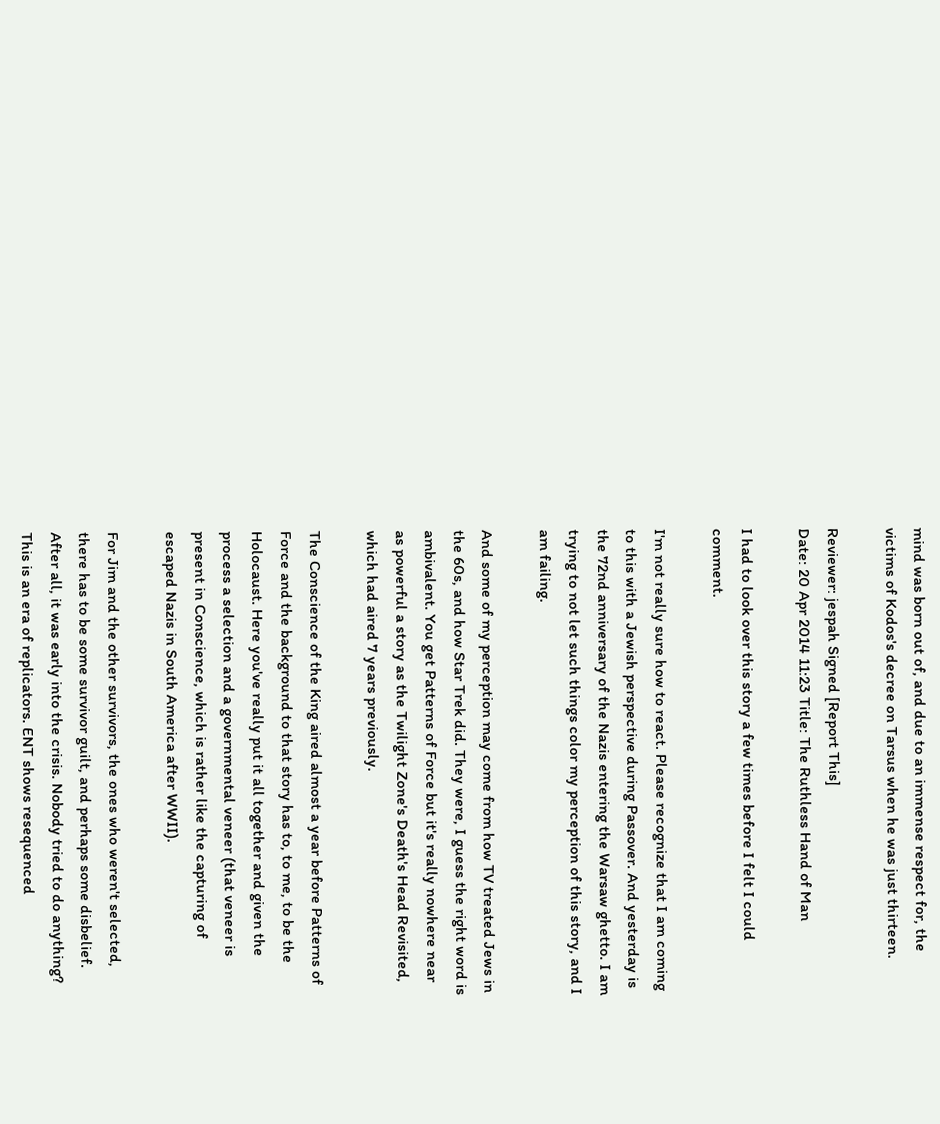mind was born out of, and due to an immense respect for, the victims of Kodos's decree on Tarsus when he was just thirteen.

Reviewer: jespah Signed [Report This]
Date: 20 Apr 2014 11:23 Title: The Ruthless Hand of Man

I had to look over this story a few times before I felt I could comment.

I'm not really sure how to react. Please recognize that I am coming to this with a Jewish perspective during Passover. And yesterday is the 72nd anniversary of the Nazis entering the Warsaw ghetto. I am trying to not let such things color my perception of this story, and I am failing.

And some of my perception may come from how TV treated Jews in the 60s, and how Star Trek did. They were, I guess the right word is ambivalent. You get Patterns of Force but it's really nowhere near as powerful a story as the Twilight Zone's Death's Head Revisited, which had aired 7 years previously.

The Conscience of the King aired almost a year before Patterns of Force and the background to that story has to, to me, to be the Holocaust. Here you've really put it all together and given the process a selection and a governmental veneer (that veneer is present in Conscience, which is rather like the capturing of escaped Nazis in South America after WWII).

For Jim and the other survivors, the ones who weren't selected, there has to be some survivor guilt, and perhaps some disbelief. After all, it was early into the crisis. Nobody tried to do anything? This is an era of replicators. ENT shows resequenced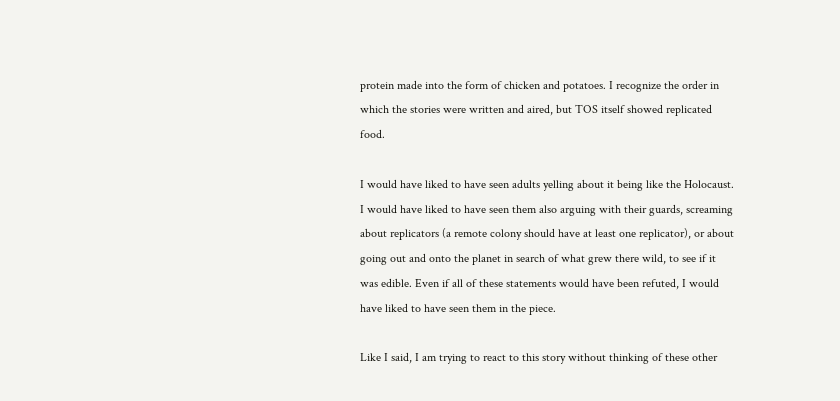protein made into the form of chicken and potatoes. I recognize the order in which the stories were written and aired, but TOS itself showed replicated food.

I would have liked to have seen adults yelling about it being like the Holocaust. I would have liked to have seen them also arguing with their guards, screaming about replicators (a remote colony should have at least one replicator), or about going out and onto the planet in search of what grew there wild, to see if it was edible. Even if all of these statements would have been refuted, I would have liked to have seen them in the piece.

Like I said, I am trying to react to this story without thinking of these other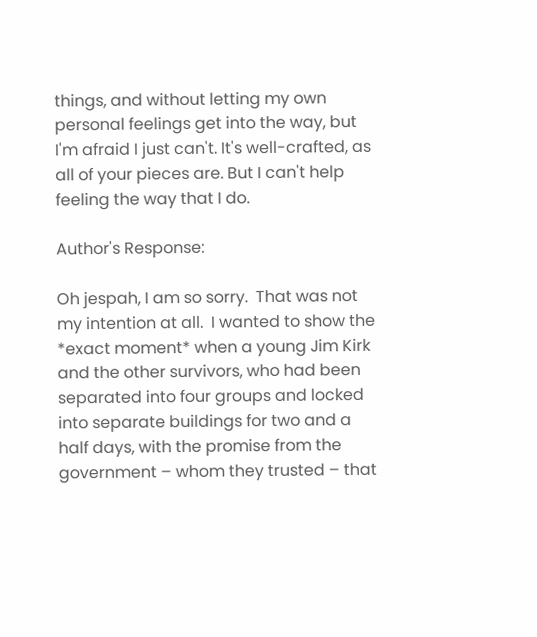things, and without letting my own personal feelings get into the way, but I'm afraid I just can't. It's well-crafted, as all of your pieces are. But I can't help feeling the way that I do.

Author's Response:

Oh jespah, I am so sorry.  That was not my intention at all.  I wanted to show the *exact moment* when a young Jim Kirk and the other survivors, who had been separated into four groups and locked into separate buildings for two and a half days, with the promise from the government – whom they trusted – that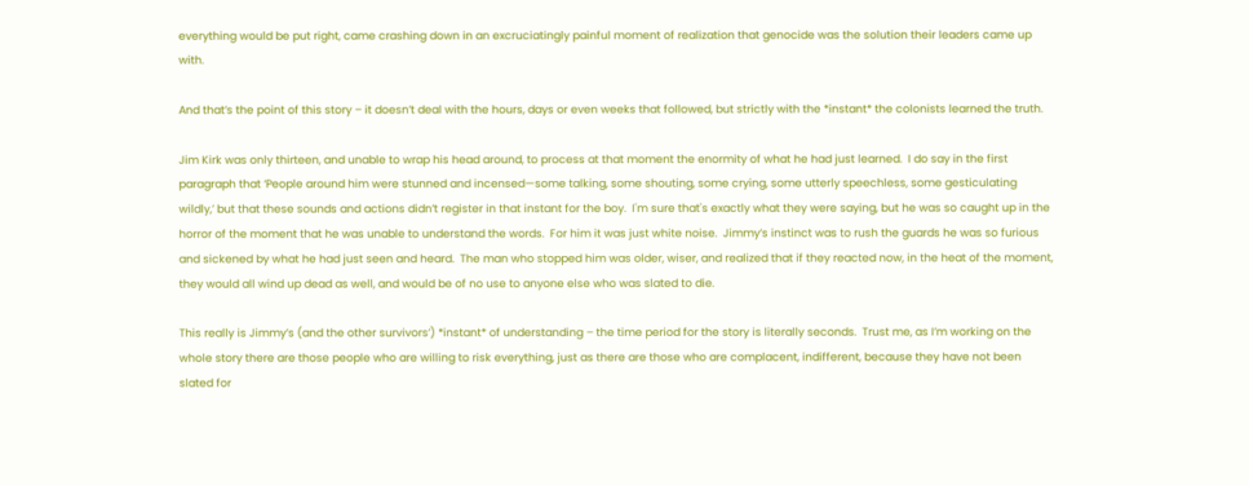everything would be put right, came crashing down in an excruciatingly painful moment of realization that genocide was the solution their leaders came up with.

And that’s the point of this story – it doesn’t deal with the hours, days or even weeks that followed, but strictly with the *instant* the colonists learned the truth.

Jim Kirk was only thirteen, and unable to wrap his head around, to process at that moment the enormity of what he had just learned.  I do say in the first paragraph that ‘People around him were stunned and incensed—some talking, some shouting, some crying, some utterly speechless, some gesticulating wildly,’ but that these sounds and actions didn’t register in that instant for the boy.  I'm sure that's exactly what they were saying, but he was so caught up in the horror of the moment that he was unable to understand the words.  For him it was just white noise.  Jimmy’s instinct was to rush the guards he was so furious and sickened by what he had just seen and heard.  The man who stopped him was older, wiser, and realized that if they reacted now, in the heat of the moment, they would all wind up dead as well, and would be of no use to anyone else who was slated to die.

This really is Jimmy’s (and the other survivors’) *instant* of understanding – the time period for the story is literally seconds.  Trust me, as I’m working on the whole story there are those people who are willing to risk everything, just as there are those who are complacent, indifferent, because they have not been slated for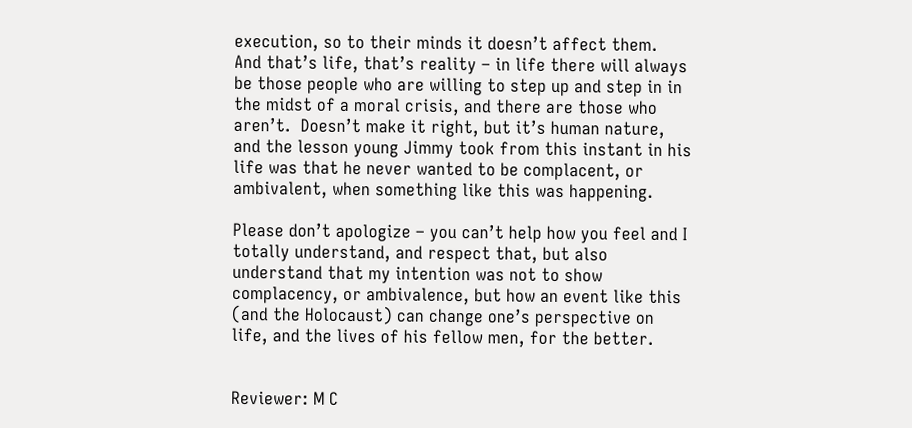execution, so to their minds it doesn’t affect them.  And that’s life, that’s reality – in life there will always be those people who are willing to step up and step in in the midst of a moral crisis, and there are those who aren’t.  Doesn’t make it right, but it’s human nature, and the lesson young Jimmy took from this instant in his life was that he never wanted to be complacent, or ambivalent, when something like this was happening.

Please don’t apologize – you can’t help how you feel and I totally understand, and respect that, but also understand that my intention was not to show complacency, or ambivalence, but how an event like this (and the Holocaust) can change one’s perspective on life, and the lives of his fellow men, for the better.


Reviewer: M C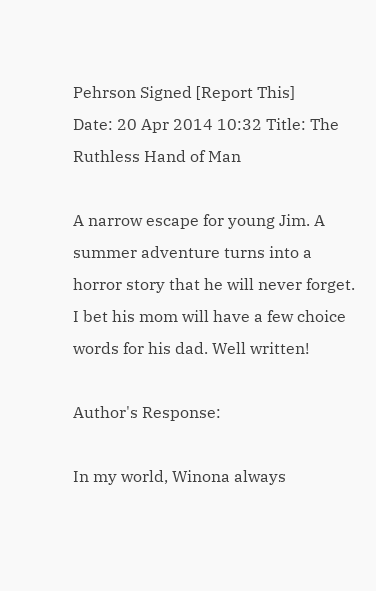Pehrson Signed [Report This]
Date: 20 Apr 2014 10:32 Title: The Ruthless Hand of Man

A narrow escape for young Jim. A summer adventure turns into a horror story that he will never forget. I bet his mom will have a few choice words for his dad. Well written!

Author's Response:

In my world, Winona always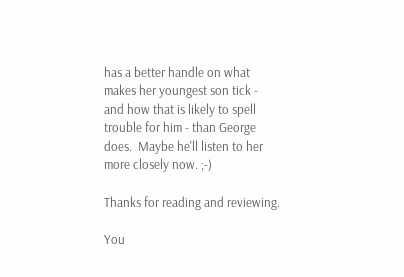has a better handle on what makes her youngest son tick - and how that is likely to spell trouble for him - than George does.  Maybe he'll listen to her more closely now. ;-)

Thanks for reading and reviewing.

You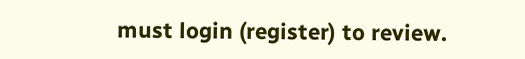must login (register) to review.